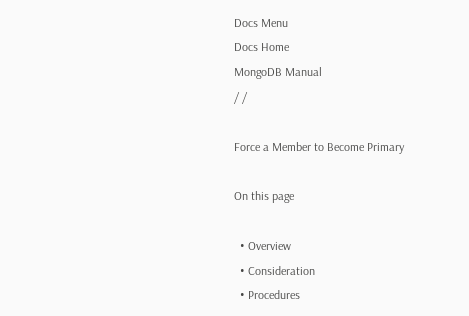Docs Menu
Docs Home
MongoDB Manual
/ /

Force a Member to Become Primary

On this page

  • Overview
  • Consideration
  • Procedures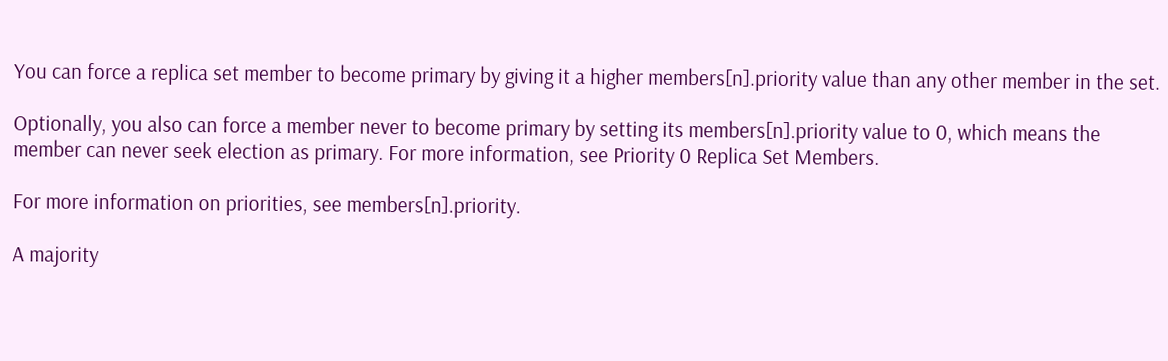You can force a replica set member to become primary by giving it a higher members[n].priority value than any other member in the set.

Optionally, you also can force a member never to become primary by setting its members[n].priority value to 0, which means the member can never seek election as primary. For more information, see Priority 0 Replica Set Members.

For more information on priorities, see members[n].priority.

A majority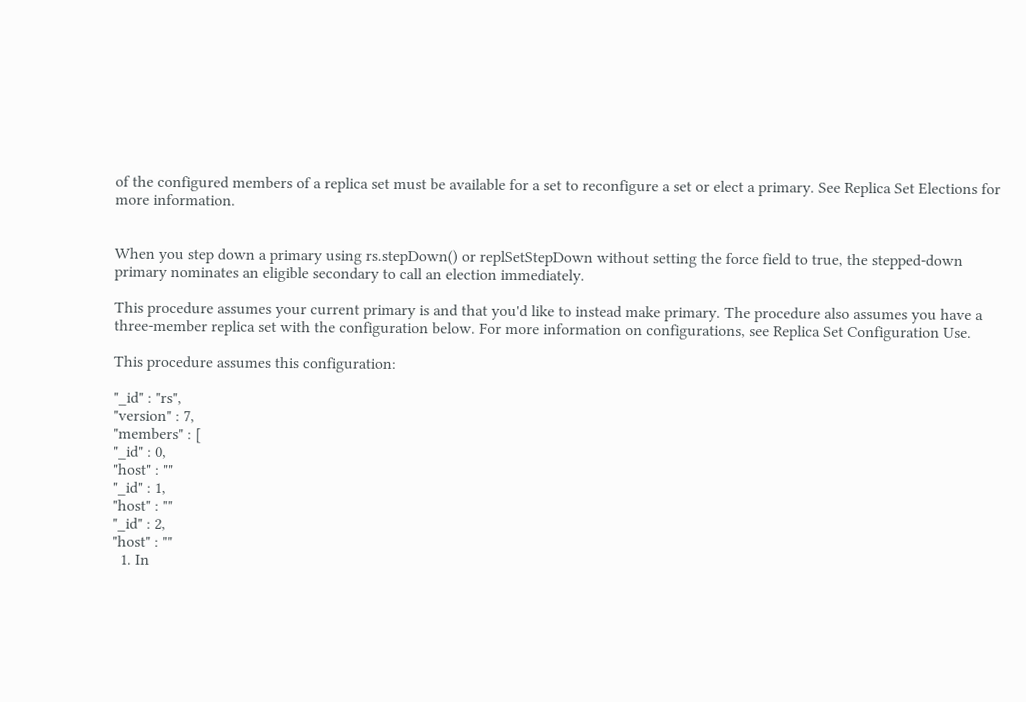of the configured members of a replica set must be available for a set to reconfigure a set or elect a primary. See Replica Set Elections for more information.


When you step down a primary using rs.stepDown() or replSetStepDown without setting the force field to true, the stepped-down primary nominates an eligible secondary to call an election immediately.

This procedure assumes your current primary is and that you'd like to instead make primary. The procedure also assumes you have a three-member replica set with the configuration below. For more information on configurations, see Replica Set Configuration Use.

This procedure assumes this configuration:

"_id" : "rs",
"version" : 7,
"members" : [
"_id" : 0,
"host" : ""
"_id" : 1,
"host" : ""
"_id" : 2,
"host" : ""
  1. In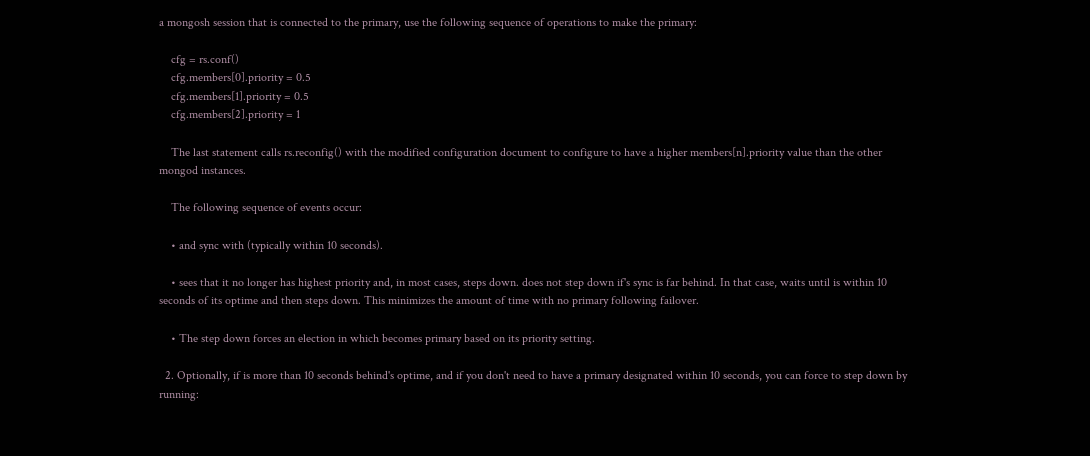a mongosh session that is connected to the primary, use the following sequence of operations to make the primary:

    cfg = rs.conf()
    cfg.members[0].priority = 0.5
    cfg.members[1].priority = 0.5
    cfg.members[2].priority = 1

    The last statement calls rs.reconfig() with the modified configuration document to configure to have a higher members[n].priority value than the other mongod instances.

    The following sequence of events occur:

    • and sync with (typically within 10 seconds).

    • sees that it no longer has highest priority and, in most cases, steps down. does not step down if's sync is far behind. In that case, waits until is within 10 seconds of its optime and then steps down. This minimizes the amount of time with no primary following failover.

    • The step down forces an election in which becomes primary based on its priority setting.

  2. Optionally, if is more than 10 seconds behind's optime, and if you don't need to have a primary designated within 10 seconds, you can force to step down by running: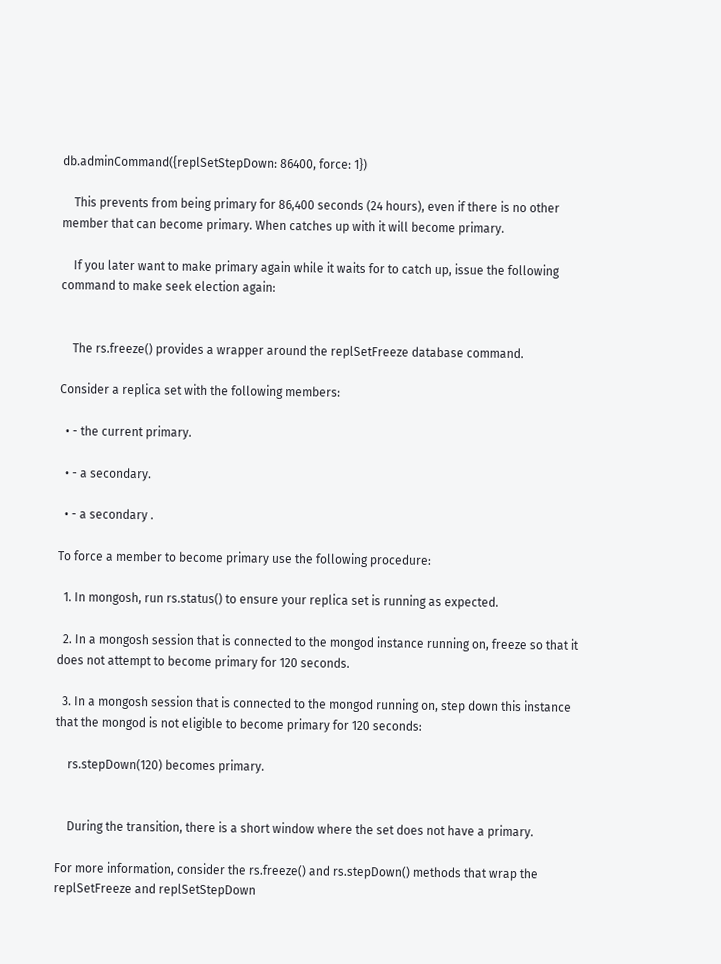db.adminCommand({replSetStepDown: 86400, force: 1})

    This prevents from being primary for 86,400 seconds (24 hours), even if there is no other member that can become primary. When catches up with it will become primary.

    If you later want to make primary again while it waits for to catch up, issue the following command to make seek election again:


    The rs.freeze() provides a wrapper around the replSetFreeze database command.

Consider a replica set with the following members:

  • - the current primary.

  • - a secondary.

  • - a secondary .

To force a member to become primary use the following procedure:

  1. In mongosh, run rs.status() to ensure your replica set is running as expected.

  2. In a mongosh session that is connected to the mongod instance running on, freeze so that it does not attempt to become primary for 120 seconds.

  3. In a mongosh session that is connected to the mongod running on, step down this instance that the mongod is not eligible to become primary for 120 seconds:

    rs.stepDown(120) becomes primary.


    During the transition, there is a short window where the set does not have a primary.

For more information, consider the rs.freeze() and rs.stepDown() methods that wrap the replSetFreeze and replSetStepDown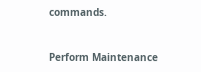commands.


Perform Maintenance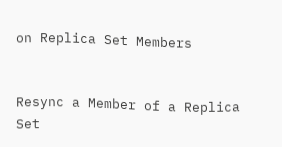on Replica Set Members


Resync a Member of a Replica Set